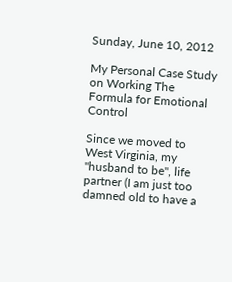Sunday, June 10, 2012

My Personal Case Study on Working The Formula for Emotional Control

Since we moved to West Virginia, my "husband to be", life partner (I am just too damned old to have a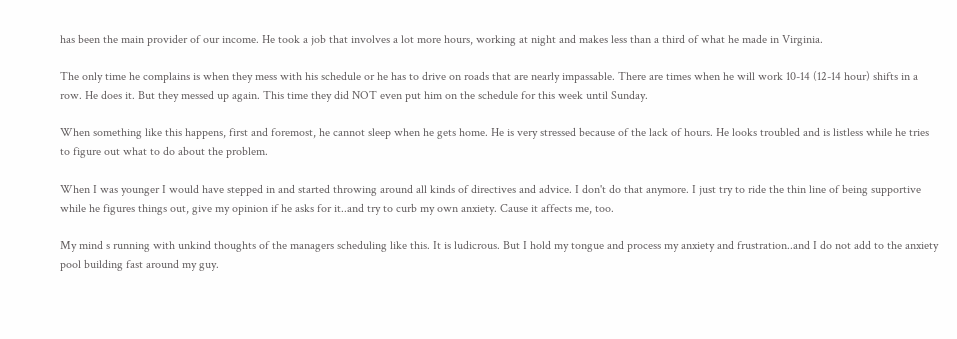has been the main provider of our income. He took a job that involves a lot more hours, working at night and makes less than a third of what he made in Virginia.

The only time he complains is when they mess with his schedule or he has to drive on roads that are nearly impassable. There are times when he will work 10-14 (12-14 hour) shifts in a row. He does it. But they messed up again. This time they did NOT even put him on the schedule for this week until Sunday.

When something like this happens, first and foremost, he cannot sleep when he gets home. He is very stressed because of the lack of hours. He looks troubled and is listless while he tries to figure out what to do about the problem.

When I was younger I would have stepped in and started throwing around all kinds of directives and advice. I don't do that anymore. I just try to ride the thin line of being supportive while he figures things out, give my opinion if he asks for it..and try to curb my own anxiety. Cause it affects me, too.

My mind s running with unkind thoughts of the managers scheduling like this. It is ludicrous. But I hold my tongue and process my anxiety and frustration..and I do not add to the anxiety pool building fast around my guy.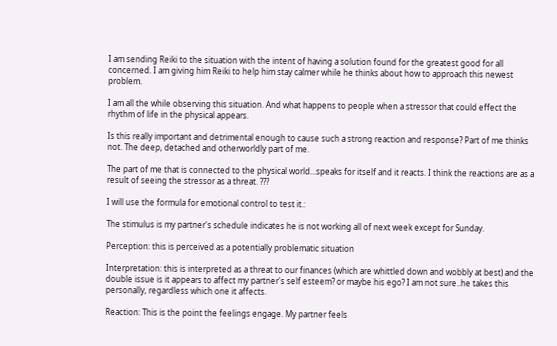I am sending Reiki to the situation with the intent of having a solution found for the greatest good for all concerned. I am giving him Reiki to help him stay calmer while he thinks about how to approach this newest problem.

I am all the while observing this situation. And what happens to people when a stressor that could effect the rhythm of life in the physical appears.

Is this really important and detrimental enough to cause such a strong reaction and response? Part of me thinks not. The deep, detached and otherworldly part of me.

The part of me that is connected to the physical world...speaks for itself and it reacts. I think the reactions are as a result of seeing the stressor as a threat. ???

I will use the formula for emotional control to test it.:

The stimulus is my partner's schedule indicates he is not working all of next week except for Sunday.

Perception: this is perceived as a potentially problematic situation

Interpretation: this is interpreted as a threat to our finances (which are whittled down and wobbly at best) and the double issue is it appears to affect my partner's self esteem? or maybe his ego? I am not sure..he takes this personally, regardless which one it affects.

Reaction: This is the point the feelings engage. My partner feels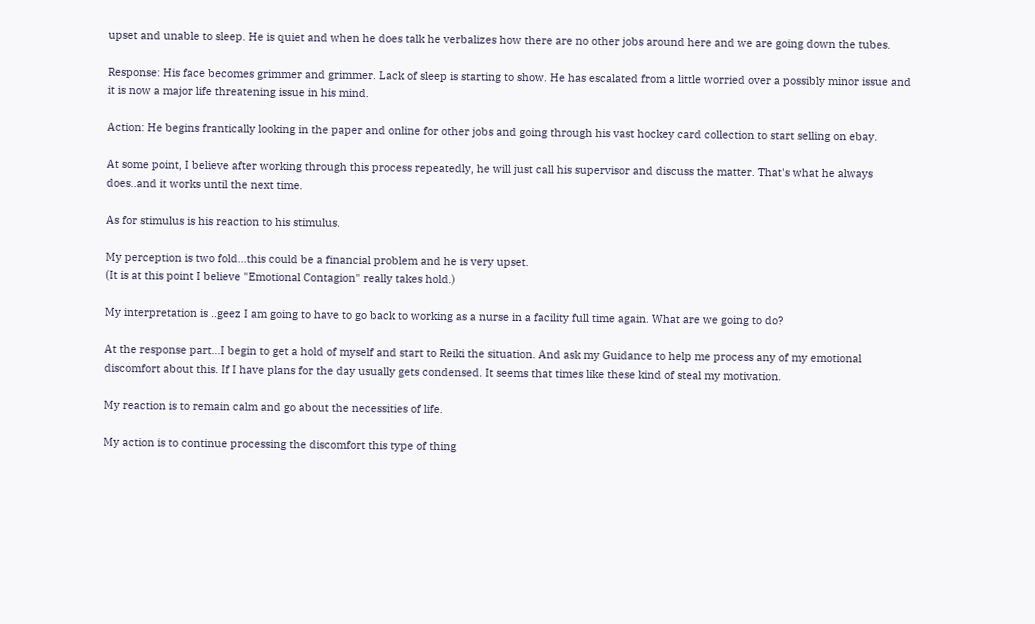upset and unable to sleep. He is quiet and when he does talk he verbalizes how there are no other jobs around here and we are going down the tubes.

Response: His face becomes grimmer and grimmer. Lack of sleep is starting to show. He has escalated from a little worried over a possibly minor issue and it is now a major life threatening issue in his mind.

Action: He begins frantically looking in the paper and online for other jobs and going through his vast hockey card collection to start selling on ebay.

At some point, I believe after working through this process repeatedly, he will just call his supervisor and discuss the matter. That's what he always does..and it works until the next time.

As for stimulus is his reaction to his stimulus.

My perception is two fold...this could be a financial problem and he is very upset.
(It is at this point I believe "Emotional Contagion" really takes hold.)

My interpretation is ..geez I am going to have to go back to working as a nurse in a facility full time again. What are we going to do?

At the response part...I begin to get a hold of myself and start to Reiki the situation. And ask my Guidance to help me process any of my emotional discomfort about this. If I have plans for the day usually gets condensed. It seems that times like these kind of steal my motivation.

My reaction is to remain calm and go about the necessities of life.

My action is to continue processing the discomfort this type of thing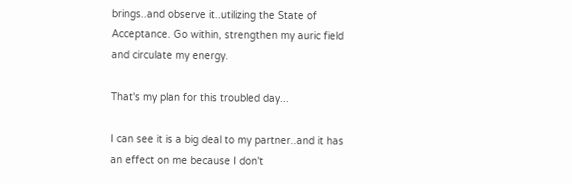brings..and observe it..utilizing the State of Acceptance. Go within, strengthen my auric field and circulate my energy.

That's my plan for this troubled day...

I can see it is a big deal to my partner..and it has an effect on me because I don't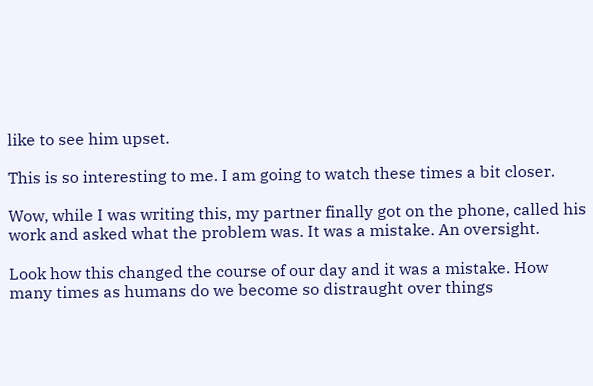like to see him upset.

This is so interesting to me. I am going to watch these times a bit closer.

Wow, while I was writing this, my partner finally got on the phone, called his work and asked what the problem was. It was a mistake. An oversight.

Look how this changed the course of our day and it was a mistake. How many times as humans do we become so distraught over things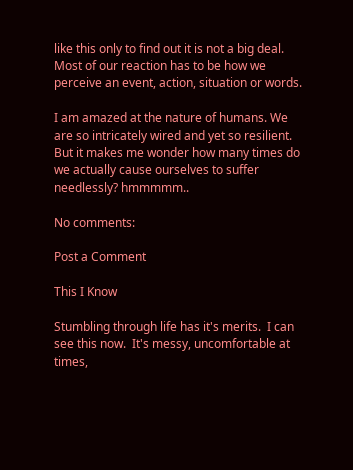like this only to find out it is not a big deal.
Most of our reaction has to be how we perceive an event, action, situation or words.

I am amazed at the nature of humans. We are so intricately wired and yet so resilient. But it makes me wonder how many times do we actually cause ourselves to suffer needlessly? hmmmmm..

No comments:

Post a Comment

This I Know

Stumbling through life has it's merits.  I can see this now.  It's messy, uncomfortable at times,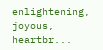enlightening, joyous, heartbr...